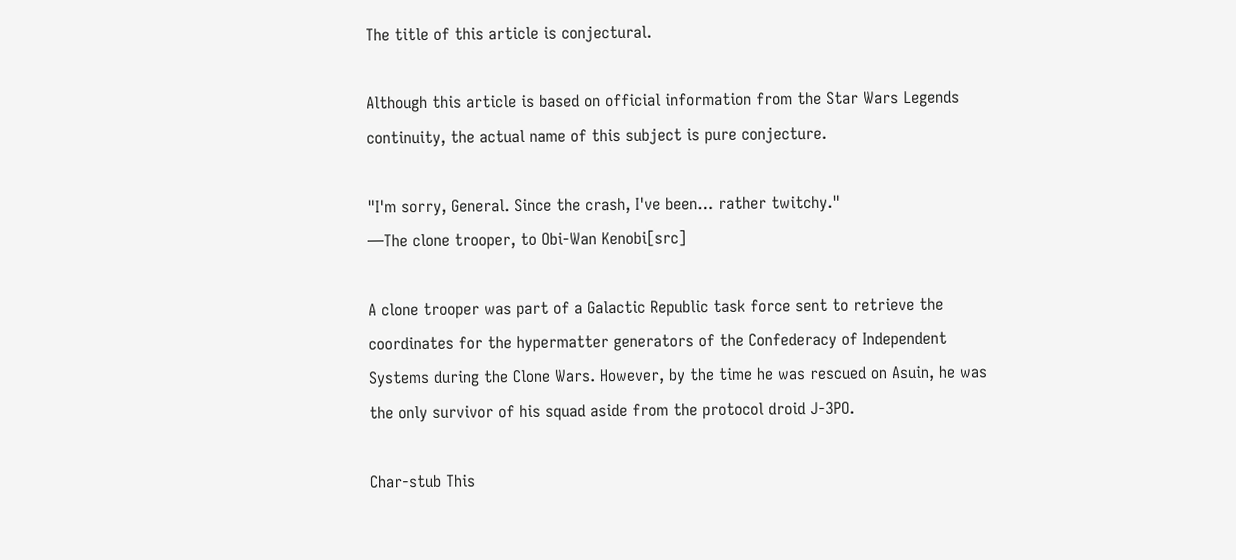The title of this article is conjectural.

Although this article is based on official information from the Star Wars Legends continuity, the actual name of this subject is pure conjecture.

"I'm sorry, General. Since the crash, I've been… rather twitchy."
―The clone trooper, to Obi-Wan Kenobi[src]

A clone trooper was part of a Galactic Republic task force sent to retrieve the coordinates for the hypermatter generators of the Confederacy of Independent Systems during the Clone Wars. However, by the time he was rescued on Asuin, he was the only survivor of his squad aside from the protocol droid J-3PO.

Char-stub This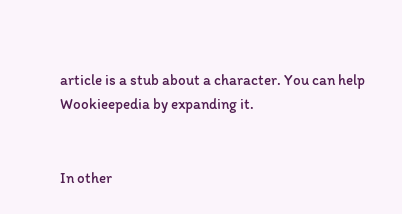article is a stub about a character. You can help Wookieepedia by expanding it.


In other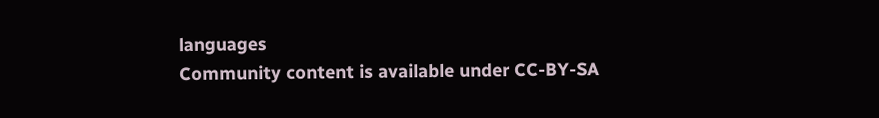languages
Community content is available under CC-BY-SA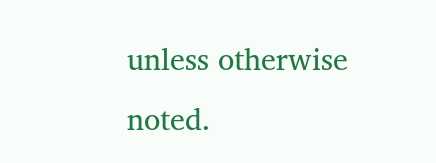unless otherwise noted.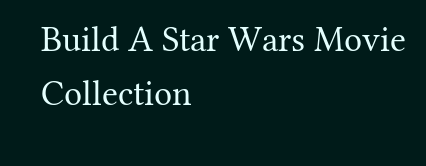Build A Star Wars Movie Collection